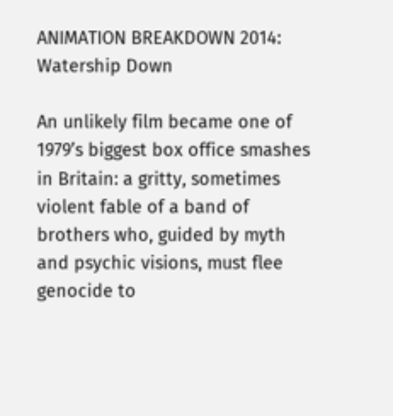ANIMATION BREAKDOWN 2014: Watership Down

An unlikely film became one of 1979’s biggest box office smashes in Britain: a gritty, sometimes violent fable of a band of brothers who, guided by myth and psychic visions, must flee genocide to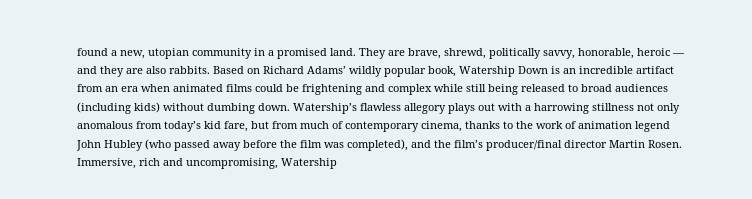found a new, utopian community in a promised land. They are brave, shrewd, politically savvy, honorable, heroic — and they are also rabbits. Based on Richard Adams’ wildly popular book, Watership Down is an incredible artifact from an era when animated films could be frightening and complex while still being released to broad audiences (including kids) without dumbing down. Watership’s flawless allegory plays out with a harrowing stillness not only anomalous from today’s kid fare, but from much of contemporary cinema, thanks to the work of animation legend John Hubley (who passed away before the film was completed), and the film’s producer/final director Martin Rosen. Immersive, rich and uncompromising, Watership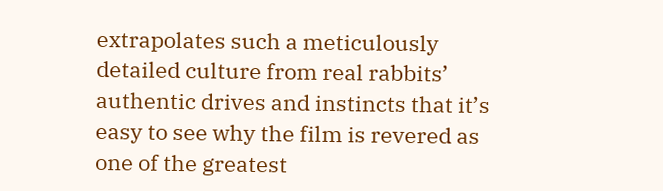extrapolates such a meticulously detailed culture from real rabbits’ authentic drives and instincts that it’s easy to see why the film is revered as one of the greatest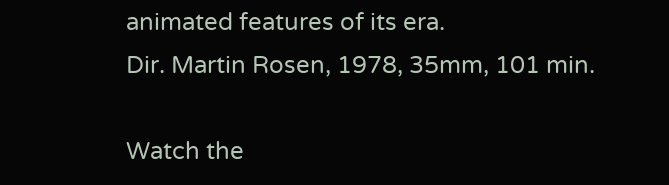animated features of its era.
Dir. Martin Rosen, 1978, 35mm, 101 min.

Watch the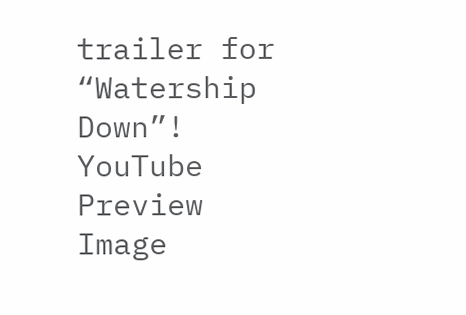trailer for “Watership Down”!
YouTube Preview Image